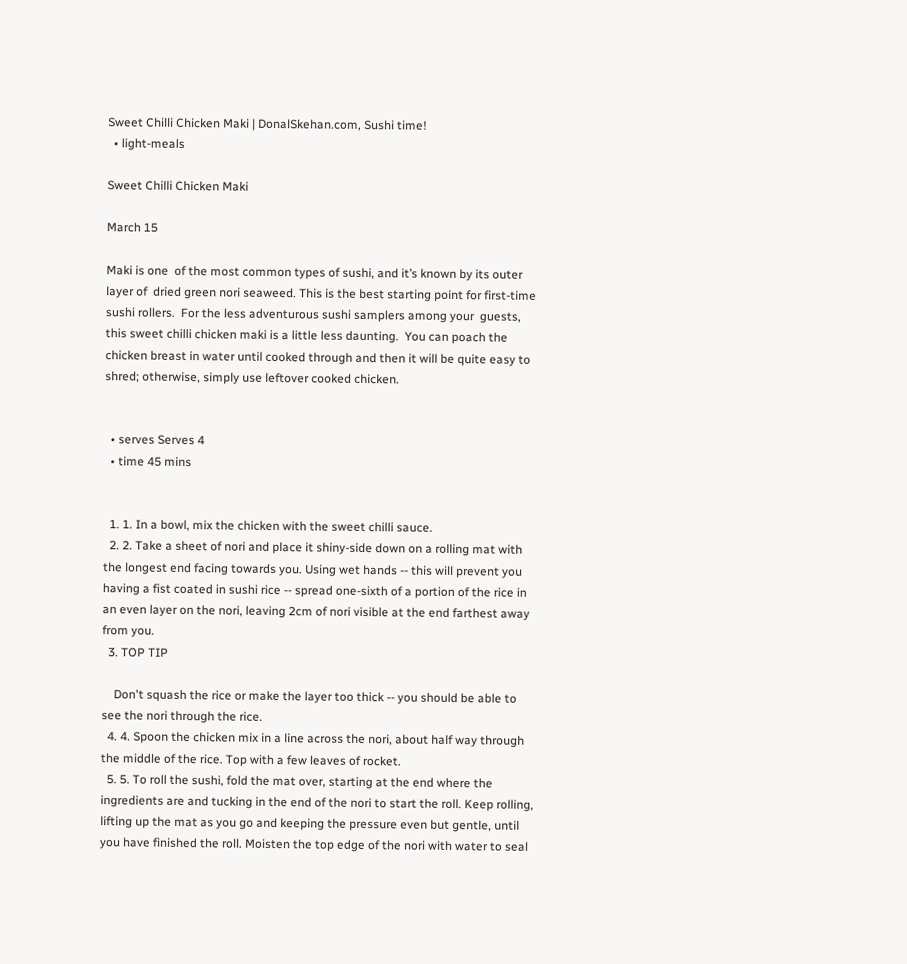Sweet Chilli Chicken Maki | DonalSkehan.com, Sushi time!
  • light-meals

Sweet Chilli Chicken Maki

March 15

Maki is one  of the most common types of sushi, and it’s known by its outer layer of  dried green nori seaweed. This is the best starting point for first-time  sushi rollers.  For the less adventurous sushi samplers among your  guests, this sweet chilli chicken maki is a little less daunting.  You can poach the chicken breast in water until cooked through and then it will be quite easy to shred; otherwise, simply use leftover cooked chicken.


  • serves Serves 4
  • time 45 mins


  1. 1. In a bowl, mix the chicken with the sweet chilli sauce.
  2. 2. Take a sheet of nori and place it shiny-side down on a rolling mat with the longest end facing towards you. Using wet hands -- this will prevent you having a fist coated in sushi rice -- spread one-sixth of a portion of the rice in an even layer on the nori, leaving 2cm of nori visible at the end farthest away from you.
  3. TOP TIP

    Don't squash the rice or make the layer too thick -- you should be able to see the nori through the rice.
  4. 4. Spoon the chicken mix in a line across the nori, about half way through the middle of the rice. Top with a few leaves of rocket.
  5. 5. To roll the sushi, fold the mat over, starting at the end where the ingredients are and tucking in the end of the nori to start the roll. Keep rolling, lifting up the mat as you go and keeping the pressure even but gentle, until you have finished the roll. Moisten the top edge of the nori with water to seal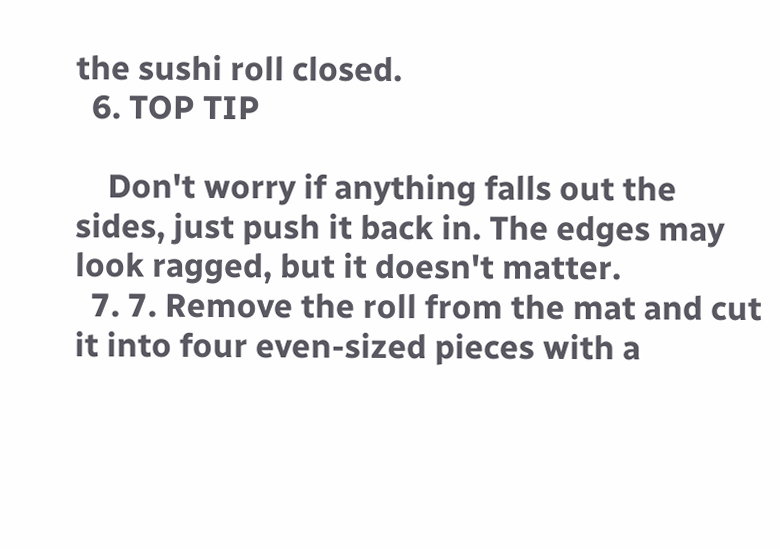the sushi roll closed.
  6. TOP TIP

    Don't worry if anything falls out the sides, just push it back in. The edges may look ragged, but it doesn't matter.
  7. 7. Remove the roll from the mat and cut it into four even-sized pieces with a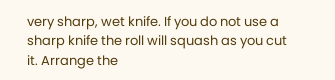very sharp, wet knife. If you do not use a sharp knife the roll will squash as you cut it. Arrange the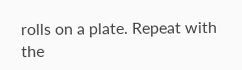rolls on a plate. Repeat with the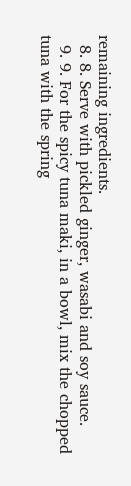remaining ingredients.
  8. 8. Serve with pickled ginger, wasabi and soy sauce.
  9. 9. For the spicy tuna maki, in a bowl, mix the chopped tuna with the spring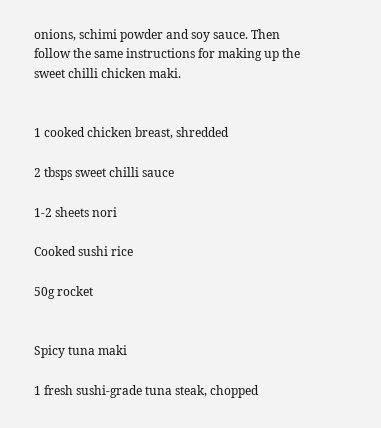onions, schimi powder and soy sauce. Then follow the same instructions for making up the sweet chilli chicken maki.


1 cooked chicken breast, shredded

2 tbsps sweet chilli sauce

1-2 sheets nori

Cooked sushi rice

50g rocket


Spicy tuna maki

1 fresh sushi-grade tuna steak, chopped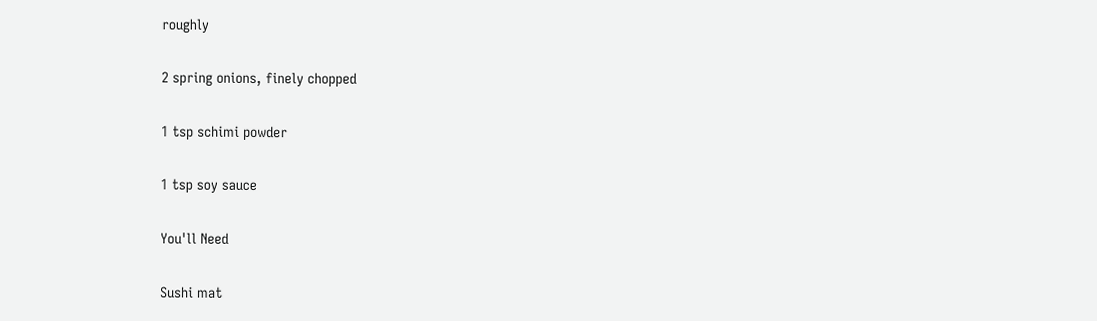roughly

2 spring onions, finely chopped

1 tsp schimi powder

1 tsp soy sauce

You'll Need

Sushi mat